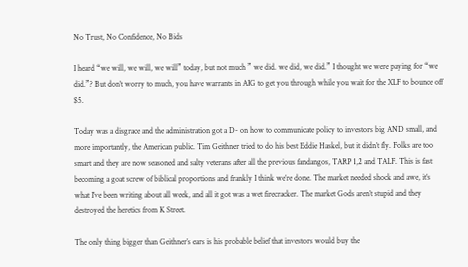No Trust, No Confidence, No Bids

I heard “we will, we will, we will” today, but not much ” we did. we did, we did.” I thought we were paying for “we did.”? But don’t worry to much, you have warrants in AIG to get you through while you wait for the XLF to bounce off $5.

Today was a disgrace and the administration got a D- on how to communicate policy to investors big AND small, and more importantly, the American public. Tim Geithner tried to do his best Eddie Haskel, but it didn’t fly. Folks are too smart and they are now seasoned and salty veterans after all the previous fandangos, TARP 1,2 and TALF. This is fast becoming a goat screw of biblical proportions and frankly I think we’re done. The market needed shock and awe, it’s what I’ve been writing about all week, and all it got was a wet firecracker. The market Gods aren’t stupid and they destroyed the heretics from K Street.

The only thing bigger than Geithner’s ears is his probable belief that investors would buy the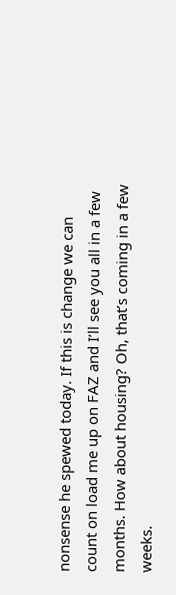nonsense he spewed today. If this is change we can count on load me up on FAZ and I’ll see you all in a few months. How about housing? Oh, that’s coming in a few weeks.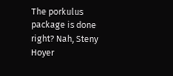The porkulus package is done right? Nah, Steny Hoyer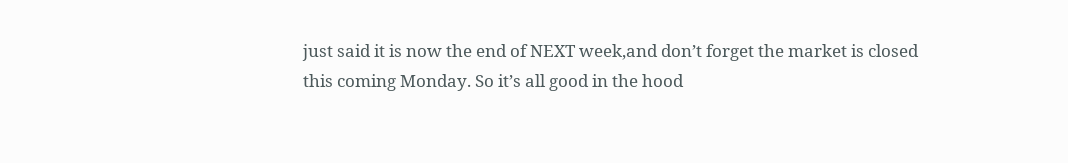just said it is now the end of NEXT week,and don’t forget the market is closed this coming Monday. So it’s all good in the hood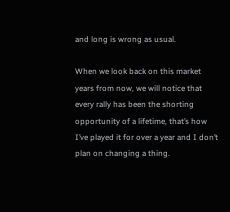and long is wrong as usual.

When we look back on this market years from now, we will notice that every rally has been the shorting opportunity of a lifetime, that’s how I’ve played it for over a year and I don’t plan on changing a thing.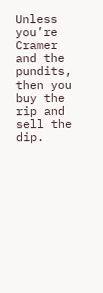Unless you’re Cramer and the pundits, then you buy the rip and sell the dip.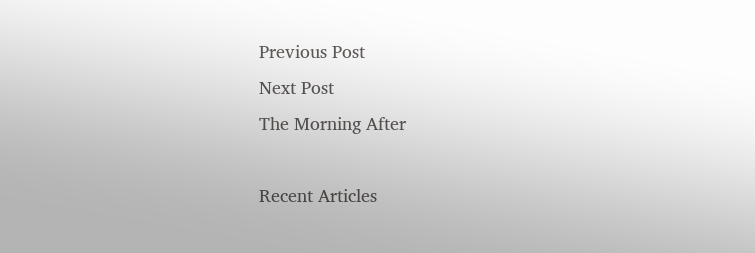Previous Post
Next Post
The Morning After

Recent Articles